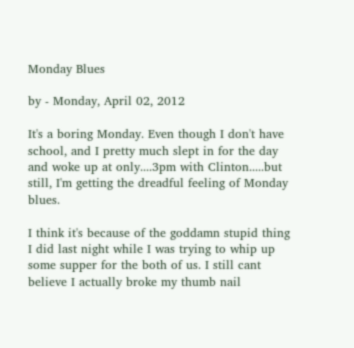Monday Blues

by - Monday, April 02, 2012

It's a boring Monday. Even though I don't have school, and I pretty much slept in for the day and woke up at only....3pm with Clinton.....but still, I'm getting the dreadful feeling of Monday blues.

I think it's because of the goddamn stupid thing I did last night while I was trying to whip up some supper for the both of us. I still cant believe I actually broke my thumb nail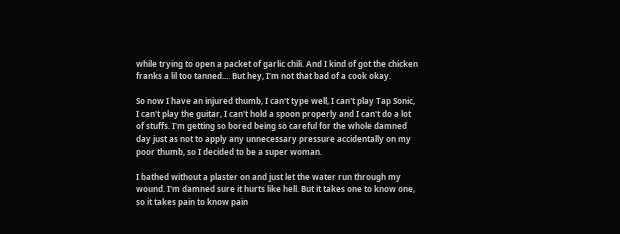while trying to open a packet of garlic chili. And I kind of got the chicken franks a lil too tanned.... But hey, I'm not that bad of a cook okay.

So now I have an injured thumb, I can't type well, I can't play Tap Sonic, I can't play the guitar, I can't hold a spoon properly and I can't do a lot of stuffs. I'm getting so bored being so careful for the whole damned day just as not to apply any unnecessary pressure accidentally on my poor thumb, so I decided to be a super woman.

I bathed without a plaster on and just let the water run through my wound. I'm damned sure it hurts like hell. But it takes one to know one, so it takes pain to know pain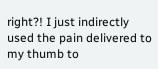right?! I just indirectly used the pain delivered to my thumb to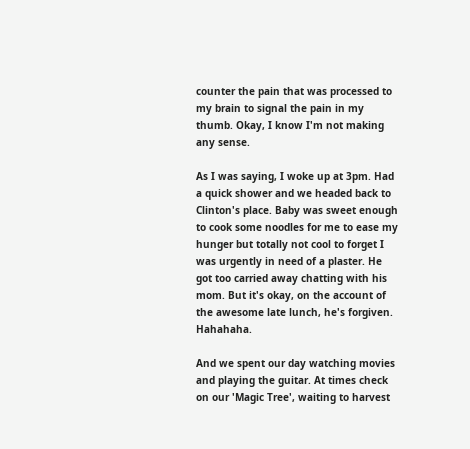counter the pain that was processed to my brain to signal the pain in my thumb. Okay, I know I'm not making any sense.

As I was saying, I woke up at 3pm. Had a quick shower and we headed back to Clinton's place. Baby was sweet enough to cook some noodles for me to ease my hunger but totally not cool to forget I was urgently in need of a plaster. He got too carried away chatting with his mom. But it's okay, on the account of the awesome late lunch, he's forgiven. Hahahaha.

And we spent our day watching movies and playing the guitar. At times check on our 'Magic Tree', waiting to harvest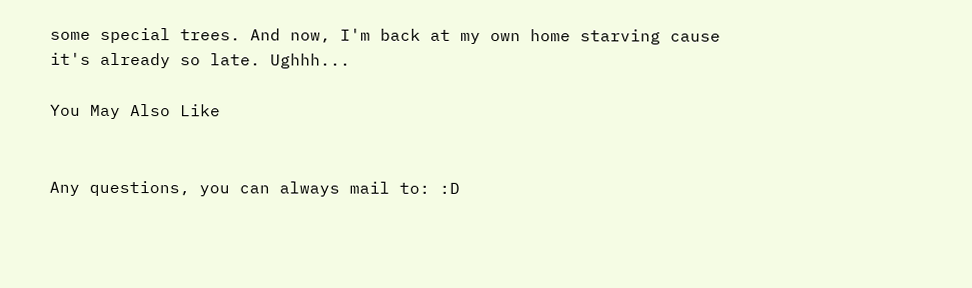some special trees. And now, I'm back at my own home starving cause it's already so late. Ughhh...

You May Also Like


Any questions, you can always mail to: :D